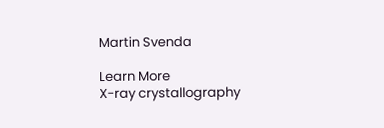Martin Svenda

Learn More
X-ray crystallography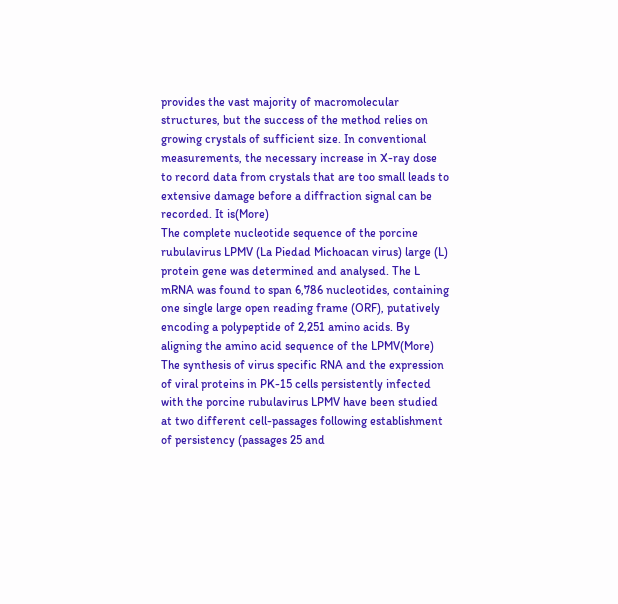provides the vast majority of macromolecular structures, but the success of the method relies on growing crystals of sufficient size. In conventional measurements, the necessary increase in X-ray dose to record data from crystals that are too small leads to extensive damage before a diffraction signal can be recorded. It is(More)
The complete nucleotide sequence of the porcine rubulavirus LPMV (La Piedad Michoacan virus) large (L) protein gene was determined and analysed. The L mRNA was found to span 6,786 nucleotides, containing one single large open reading frame (ORF), putatively encoding a polypeptide of 2,251 amino acids. By aligning the amino acid sequence of the LPMV(More)
The synthesis of virus specific RNA and the expression of viral proteins in PK-15 cells persistently infected with the porcine rubulavirus LPMV have been studied at two different cell-passages following establishment of persistency (passages 25 and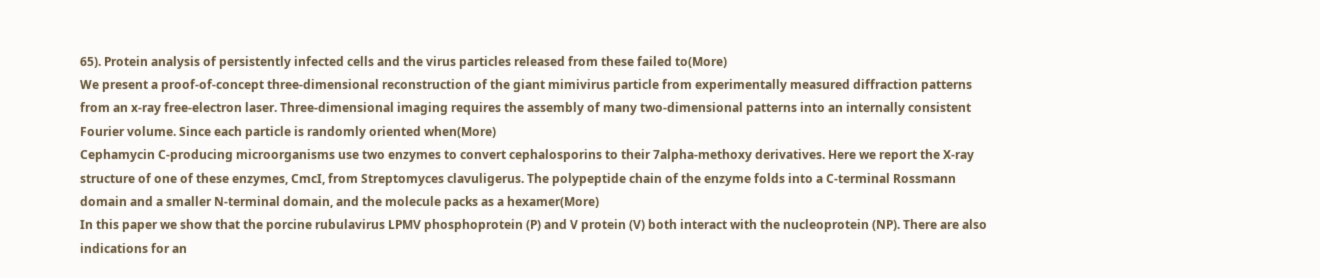65). Protein analysis of persistently infected cells and the virus particles released from these failed to(More)
We present a proof-of-concept three-dimensional reconstruction of the giant mimivirus particle from experimentally measured diffraction patterns from an x-ray free-electron laser. Three-dimensional imaging requires the assembly of many two-dimensional patterns into an internally consistent Fourier volume. Since each particle is randomly oriented when(More)
Cephamycin C-producing microorganisms use two enzymes to convert cephalosporins to their 7alpha-methoxy derivatives. Here we report the X-ray structure of one of these enzymes, CmcI, from Streptomyces clavuligerus. The polypeptide chain of the enzyme folds into a C-terminal Rossmann domain and a smaller N-terminal domain, and the molecule packs as a hexamer(More)
In this paper we show that the porcine rubulavirus LPMV phosphoprotein (P) and V protein (V) both interact with the nucleoprotein (NP). There are also indications for an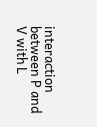interaction between P and V with L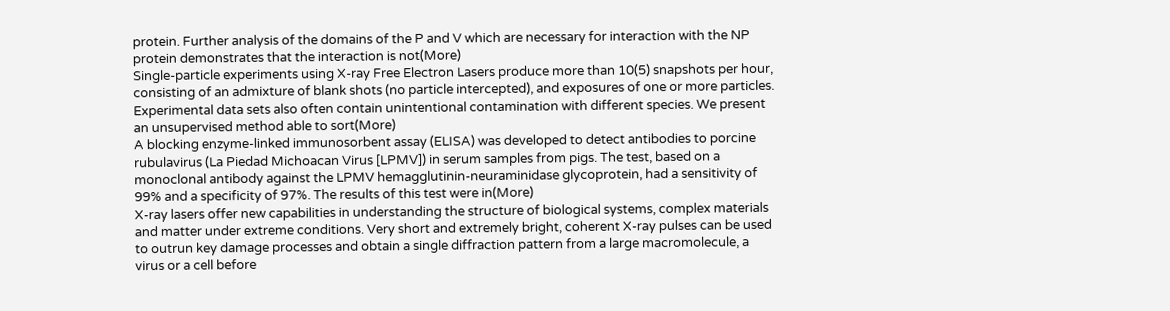protein. Further analysis of the domains of the P and V which are necessary for interaction with the NP protein demonstrates that the interaction is not(More)
Single-particle experiments using X-ray Free Electron Lasers produce more than 10(5) snapshots per hour, consisting of an admixture of blank shots (no particle intercepted), and exposures of one or more particles. Experimental data sets also often contain unintentional contamination with different species. We present an unsupervised method able to sort(More)
A blocking enzyme-linked immunosorbent assay (ELISA) was developed to detect antibodies to porcine rubulavirus (La Piedad Michoacan Virus [LPMV]) in serum samples from pigs. The test, based on a monoclonal antibody against the LPMV hemagglutinin-neuraminidase glycoprotein, had a sensitivity of 99% and a specificity of 97%. The results of this test were in(More)
X-ray lasers offer new capabilities in understanding the structure of biological systems, complex materials and matter under extreme conditions. Very short and extremely bright, coherent X-ray pulses can be used to outrun key damage processes and obtain a single diffraction pattern from a large macromolecule, a virus or a cell before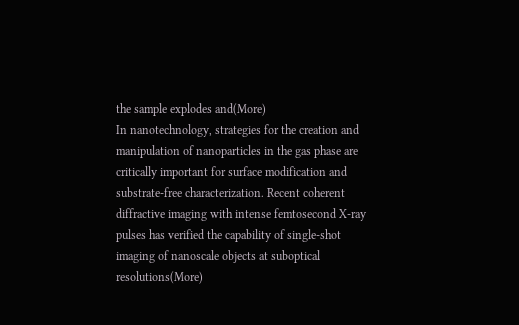the sample explodes and(More)
In nanotechnology, strategies for the creation and manipulation of nanoparticles in the gas phase are critically important for surface modification and substrate-free characterization. Recent coherent diffractive imaging with intense femtosecond X-ray pulses has verified the capability of single-shot imaging of nanoscale objects at suboptical resolutions(More)